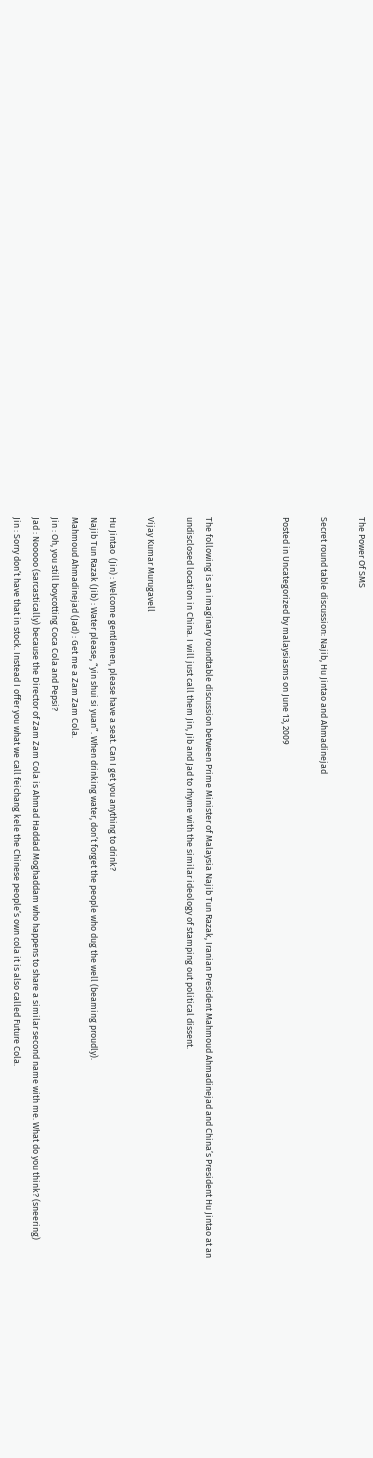The Power Of SMS

Secret round table discussion: Najib, Hu Jintao and Ahmadinejad

Posted in Uncategorized by malaysiasms on June 13, 2009



The following is an imaginary roundtable discussion between Prime Minister of Malaysia Najib Tun Razak, Iranian President Mahmoud Ahmadinejad and China’s President Hu Jintao at an undisclosed location in China. I will just call them Jin, Jib and Jad to rhyme with the similar ideology of stamping out political dissent.

Vijay Kumar Murugavell

Hu Jintao  (Jin) : Welcome gentlemen, please have a seat. Can I get you anything to drink?
Najib Tun Razak (Jib) : Water please, “yin shui si yuan”. When drinking water, don’t forget the people who dug the well (beaming proudly).
Mahmoud Ahmadinejad (Jad) : Get me a Zam Zam Cola.
Jin : Oh, you still boycotting Coca Cola and Pepsi?
Jad : Nooooo (sarcastically) because the Director of Zam Zam Cola is Ahmad Haddad Moghaddam who happens to share a similar second name with me. What do you think? (sneering)
Jin : Sorry don’t have that in stock. Instead I offer you what we call feichang kele the Chinese people’s own cola it is also called Future Cola.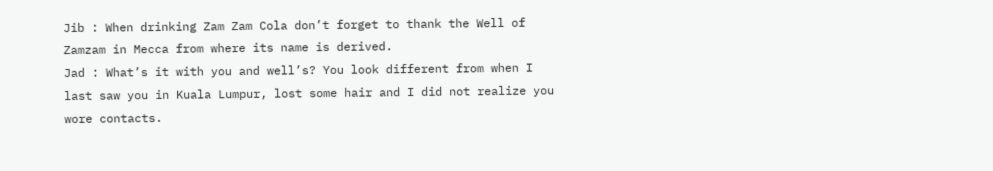Jib : When drinking Zam Zam Cola don’t forget to thank the Well of Zamzam in Mecca from where its name is derived.
Jad : What’s it with you and well’s? You look different from when I last saw you in Kuala Lumpur, lost some hair and I did not realize you wore contacts.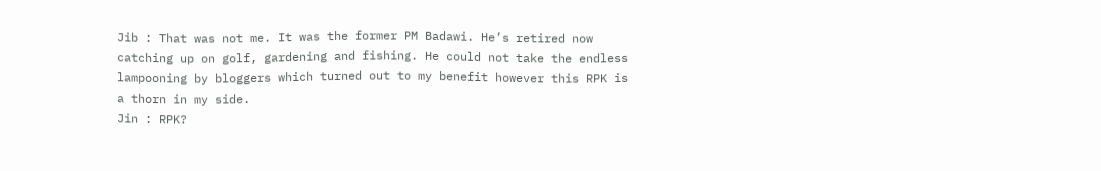Jib : That was not me. It was the former PM Badawi. He’s retired now catching up on golf, gardening and fishing. He could not take the endless lampooning by bloggers which turned out to my benefit however this RPK is a thorn in my side.
Jin : RPK?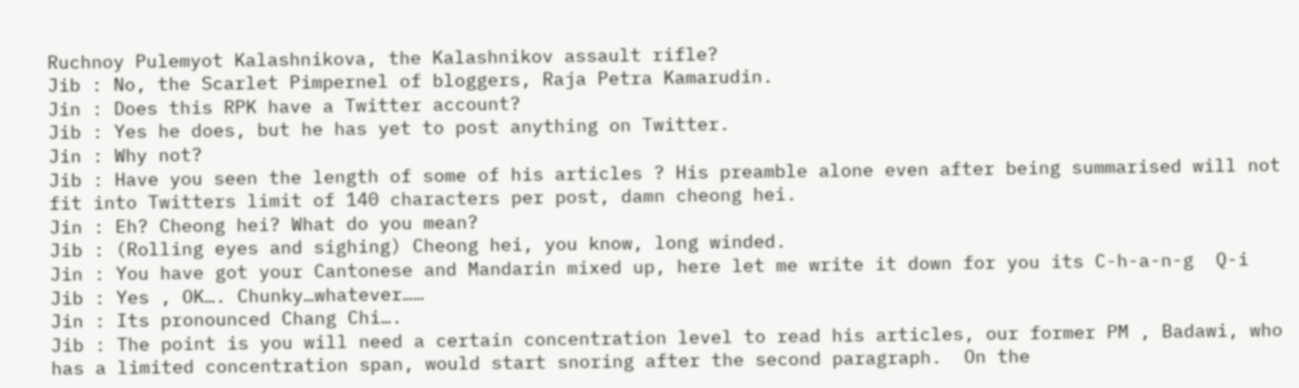Ruchnoy Pulemyot Kalashnikova, the Kalashnikov assault rifle?
Jib : No, the Scarlet Pimpernel of bloggers, Raja Petra Kamarudin.
Jin : Does this RPK have a Twitter account?
Jib : Yes he does, but he has yet to post anything on Twitter.
Jin : Why not?
Jib : Have you seen the length of some of his articles ? His preamble alone even after being summarised will not fit into Twitters limit of 140 characters per post, damn cheong hei.
Jin : Eh? Cheong hei? What do you mean?
Jib : (Rolling eyes and sighing) Cheong hei, you know, long winded.
Jin : You have got your Cantonese and Mandarin mixed up, here let me write it down for you its C-h-a-n-g  Q-i
Jib : Yes , OK…. Chunky…whatever……
Jin : Its pronounced Chang Chi….
Jib : The point is you will need a certain concentration level to read his articles, our former PM , Badawi, who has a limited concentration span, would start snoring after the second paragraph.  On the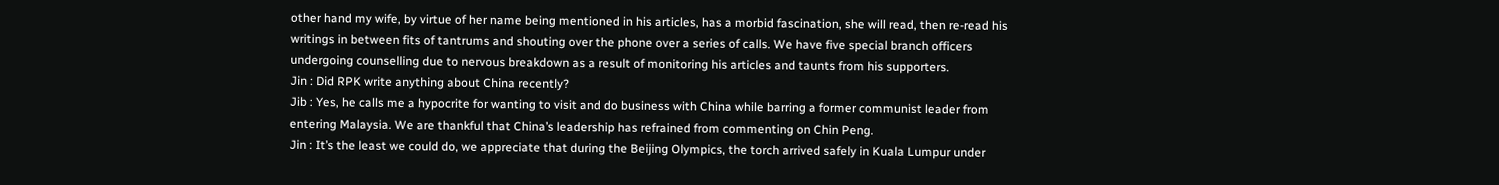other hand my wife, by virtue of her name being mentioned in his articles, has a morbid fascination, she will read, then re-read his writings in between fits of tantrums and shouting over the phone over a series of calls. We have five special branch officers undergoing counselling due to nervous breakdown as a result of monitoring his articles and taunts from his supporters.
Jin : Did RPK write anything about China recently?
Jib : Yes, he calls me a hypocrite for wanting to visit and do business with China while barring a former communist leader from entering Malaysia. We are thankful that China’s leadership has refrained from commenting on Chin Peng.
Jin : It’s the least we could do, we appreciate that during the Beijing Olympics, the torch arrived safely in Kuala Lumpur under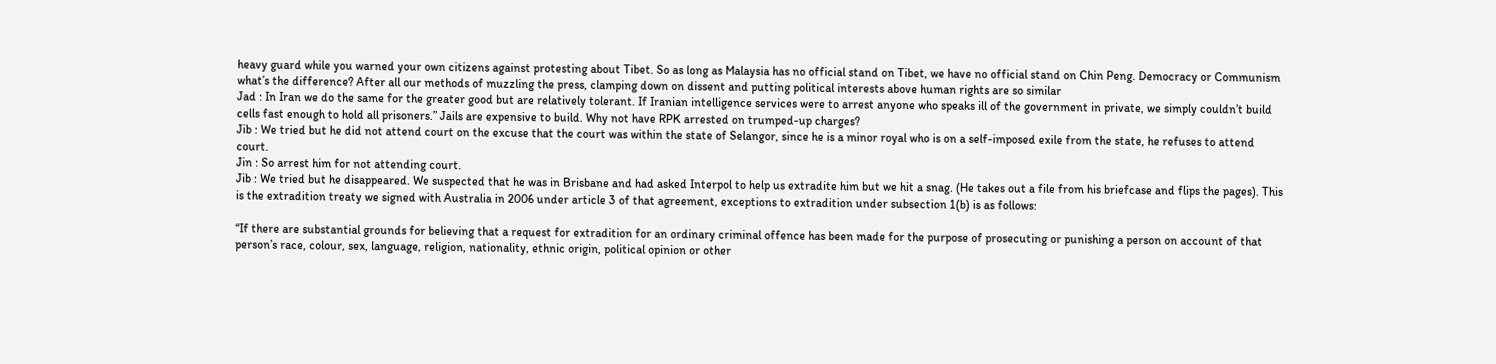heavy guard while you warned your own citizens against protesting about Tibet. So as long as Malaysia has no official stand on Tibet, we have no official stand on Chin Peng. Democracy or Communism what’s the difference? After all our methods of muzzling the press, clamping down on dissent and putting political interests above human rights are so similar
Jad : In Iran we do the same for the greater good but are relatively tolerant. If Iranian intelligence services were to arrest anyone who speaks ill of the government in private, we simply couldn’t build cells fast enough to hold all prisoners.” Jails are expensive to build. Why not have RPK arrested on trumped-up charges?
Jib : We tried but he did not attend court on the excuse that the court was within the state of Selangor, since he is a minor royal who is on a self-imposed exile from the state, he refuses to attend court.
Jin : So arrest him for not attending court.
Jib : We tried but he disappeared. We suspected that he was in Brisbane and had asked Interpol to help us extradite him but we hit a snag. (He takes out a file from his briefcase and flips the pages). This is the extradition treaty we signed with Australia in 2006 under article 3 of that agreement, exceptions to extradition under subsection 1(b) is as follows:

“If there are substantial grounds for believing that a request for extradition for an ordinary criminal offence has been made for the purpose of prosecuting or punishing a person on account of that person’s race, colour, sex, language, religion, nationality, ethnic origin, political opinion or other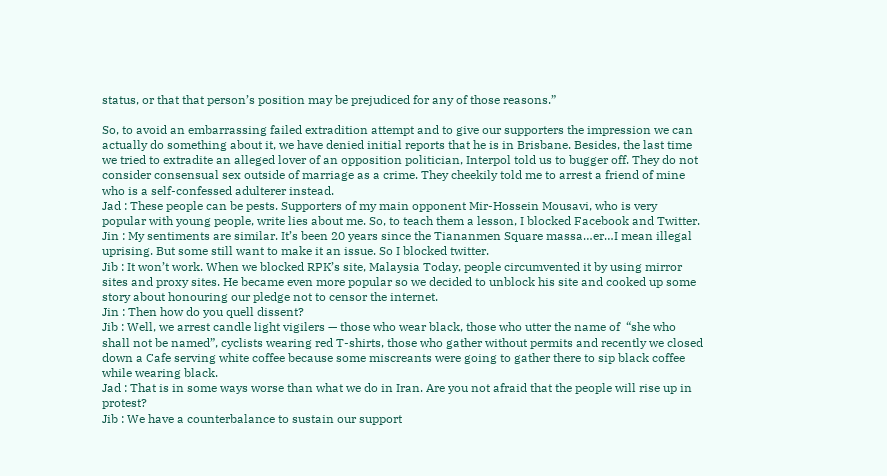status, or that that person’s position may be prejudiced for any of those reasons.”

So, to avoid an embarrassing failed extradition attempt and to give our supporters the impression we can actually do something about it, we have denied initial reports that he is in Brisbane. Besides, the last time we tried to extradite an alleged lover of an opposition politician, Interpol told us to bugger off. They do not consider consensual sex outside of marriage as a crime. They cheekily told me to arrest a friend of mine who is a self-confessed adulterer instead.
Jad : These people can be pests. Supporters of my main opponent Mir-Hossein Mousavi, who is very popular with young people, write lies about me. So, to teach them a lesson, I blocked Facebook and Twitter.
Jin : My sentiments are similar. It’s been 20 years since the Tiananmen Square massa…er…I mean illegal uprising. But some still want to make it an issue. So I blocked twitter.
Jib : It won’t work. When we blocked RPK’s site, Malaysia Today, people circumvented it by using mirror sites and proxy sites. He became even more popular so we decided to unblock his site and cooked up some story about honouring our pledge not to censor the internet.
Jin : Then how do you quell dissent?
Jib : Well, we arrest candle light vigilers — those who wear black, those who utter the name of  “she who shall not be named”, cyclists wearing red T-shirts, those who gather without permits and recently we closed down a Cafe serving white coffee because some miscreants were going to gather there to sip black coffee while wearing black.
Jad : That is in some ways worse than what we do in Iran. Are you not afraid that the people will rise up in protest?
Jib : We have a counterbalance to sustain our support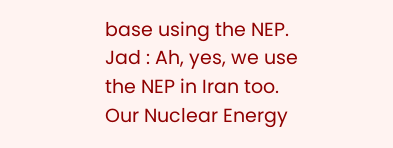base using the NEP.
Jad : Ah, yes, we use the NEP in Iran too. Our Nuclear Energy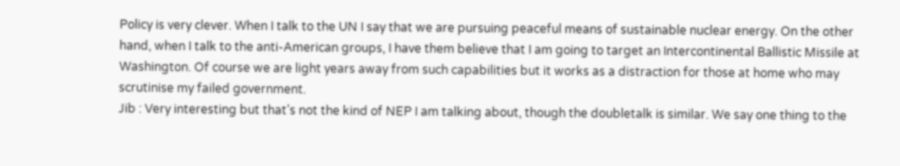Policy is very clever. When I talk to the UN I say that we are pursuing peaceful means of sustainable nuclear energy. On the other hand, when I talk to the anti-American groups, I have them believe that I am going to target an Intercontinental Ballistic Missile at Washington. Of course we are light years away from such capabilities but it works as a distraction for those at home who may scrutinise my failed government.
Jib : Very interesting but that’s not the kind of NEP I am talking about, though the doubletalk is similar. We say one thing to the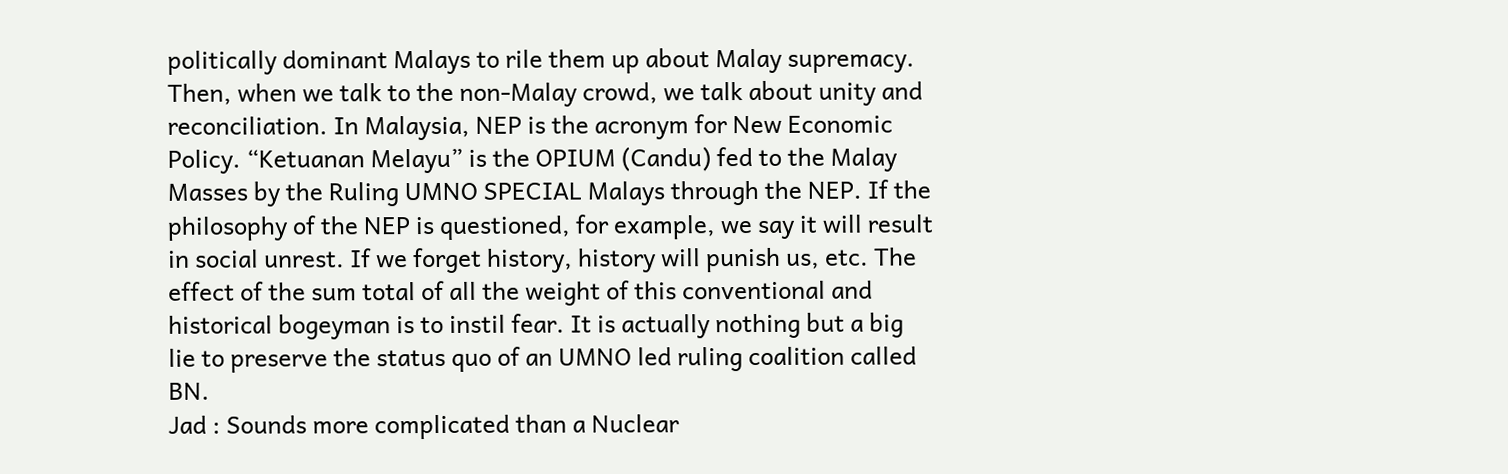politically dominant Malays to rile them up about Malay supremacy. Then, when we talk to the non-Malay crowd, we talk about unity and reconciliation. In Malaysia, NEP is the acronym for New Economic Policy. “Ketuanan Melayu” is the OPIUM (Candu) fed to the Malay Masses by the Ruling UMNO SPECIAL Malays through the NEP. If the philosophy of the NEP is questioned, for example, we say it will result in social unrest. If we forget history, history will punish us, etc. The effect of the sum total of all the weight of this conventional and historical bogeyman is to instil fear. It is actually nothing but a big lie to preserve the status quo of an UMNO led ruling coalition called BN.
Jad : Sounds more complicated than a Nuclear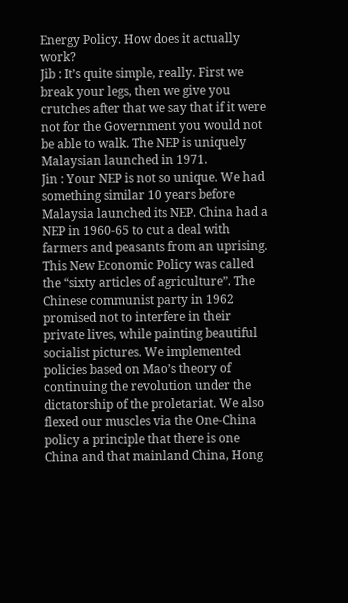Energy Policy. How does it actually work?
Jib : It’s quite simple, really. First we break your legs, then we give you crutches after that we say that if it were not for the Government you would not be able to walk. The NEP is uniquely Malaysian launched in 1971.
Jin : Your NEP is not so unique. We had something similar 10 years before Malaysia launched its NEP. China had a NEP in 1960-65 to cut a deal with farmers and peasants from an uprising. This New Economic Policy was called the “sixty articles of agriculture”. The Chinese communist party in 1962 promised not to interfere in their private lives, while painting beautiful socialist pictures. We implemented policies based on Mao’s theory of continuing the revolution under the dictatorship of the proletariat. We also flexed our muscles via the One-China policy a principle that there is one China and that mainland China, Hong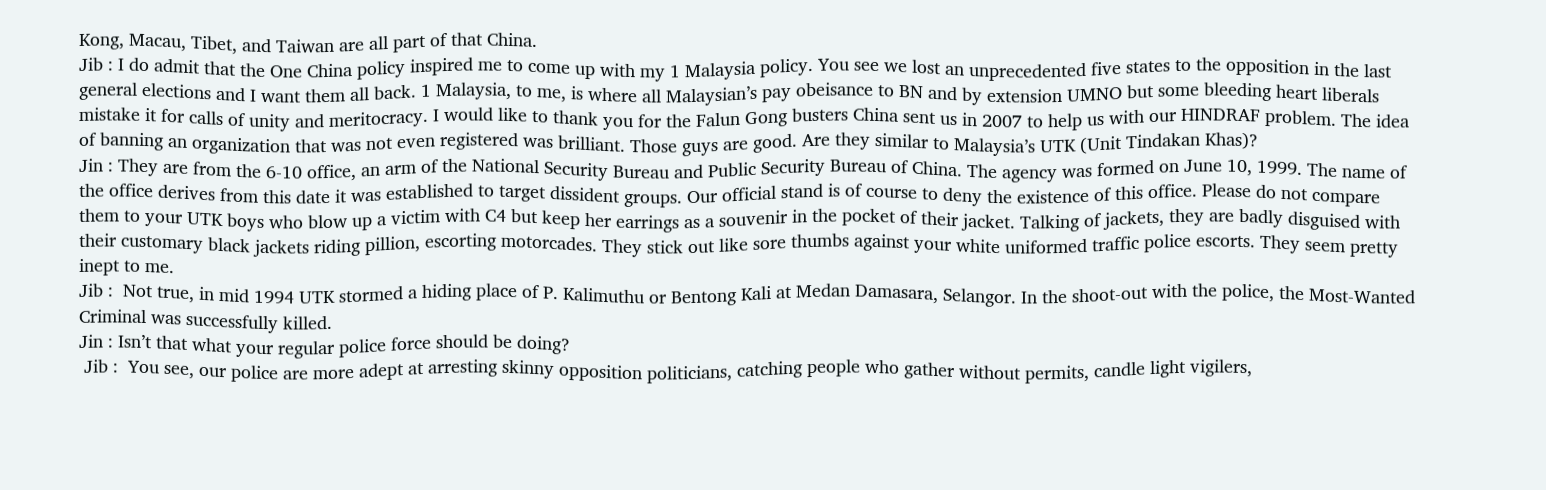Kong, Macau, Tibet, and Taiwan are all part of that China.
Jib : I do admit that the One China policy inspired me to come up with my 1 Malaysia policy. You see we lost an unprecedented five states to the opposition in the last general elections and I want them all back. 1 Malaysia, to me, is where all Malaysian’s pay obeisance to BN and by extension UMNO but some bleeding heart liberals mistake it for calls of unity and meritocracy. I would like to thank you for the Falun Gong busters China sent us in 2007 to help us with our HINDRAF problem. The idea of banning an organization that was not even registered was brilliant. Those guys are good. Are they similar to Malaysia’s UTK (Unit Tindakan Khas)?
Jin : They are from the 6-10 office, an arm of the National Security Bureau and Public Security Bureau of China. The agency was formed on June 10, 1999. The name of the office derives from this date it was established to target dissident groups. Our official stand is of course to deny the existence of this office. Please do not compare them to your UTK boys who blow up a victim with C4 but keep her earrings as a souvenir in the pocket of their jacket. Talking of jackets, they are badly disguised with their customary black jackets riding pillion, escorting motorcades. They stick out like sore thumbs against your white uniformed traffic police escorts. They seem pretty inept to me.
Jib :  Not true, in mid 1994 UTK stormed a hiding place of P. Kalimuthu or Bentong Kali at Medan Damasara, Selangor. In the shoot-out with the police, the Most-Wanted Criminal was successfully killed.
Jin : Isn’t that what your regular police force should be doing?
 Jib :  You see, our police are more adept at arresting skinny opposition politicians, catching people who gather without permits, candle light vigilers,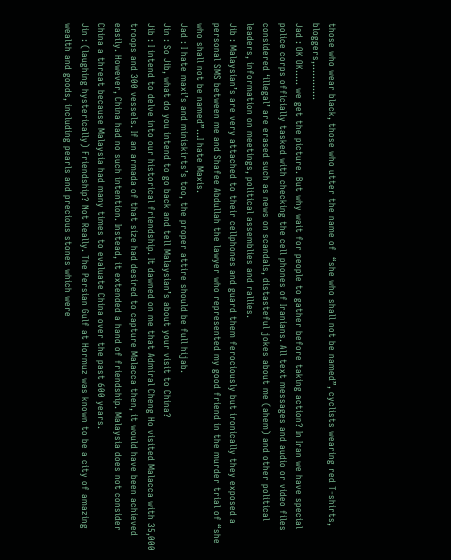those who wear black, those who utter the name of  “she who shall not be named”, cyclists wearing red T-shirts, bloggers,…………
Jad : OK OK….. we get the picture. But why wait for people to gather before taking action? In Iran we have special police corps officially tasked with checking the cell phones of Iranians. All text messages and audio or video files considered ‘illegal’ are erased such as news on scandals, distasteful jokes about me (ahem) and other political leaders, information on meetings, political assemblies and rallies.
Jib : Malaysian’s are very attached to their cellphones and guard them ferociously but ironically they exposed a personal SMS between me and Shafee Abdullah the lawyer who represented my good friend in the murder trial of “she who shall not be named”…I hate Maxis.
Jad : I hate maxi’s and miniskirts’s too, the proper attire should be full hijab.
Jin : So Jib, what do you intend to go back and tell Malaysian’s about your visit to China?
Jib : I intend to delve into our historical friendship. It dawned on me that Admiral Cheng Ho visited Malacca with 35,000 troops and 300 vessels. If an armada of that size had desired to capture Malacca then, it would have been achieved easily. However, China had no such intention. Instead, it extended a hand of friendship. Malaysia does not consider China a threat because Malaysia had many times to evaluate China over the past 600 years.
Jin : (laughing hysterically) Friendship? Not Really. The Persian Gulf at Hormuz was known to be a city of amazing wealth and goods, including pearls and precious stones which were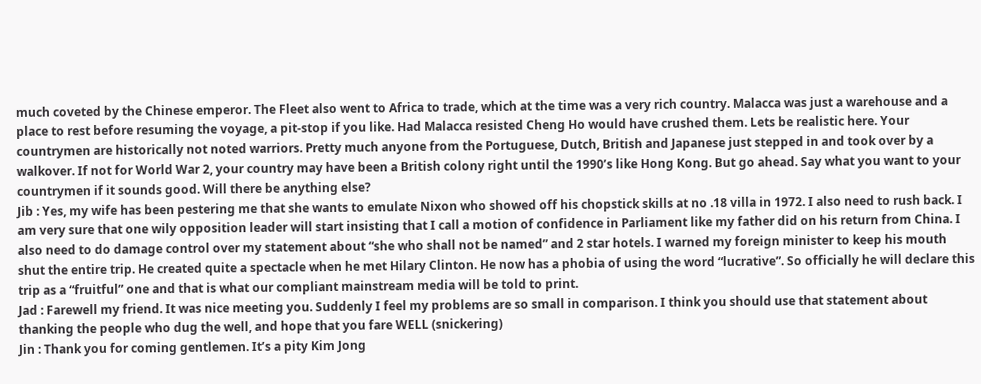much coveted by the Chinese emperor. The Fleet also went to Africa to trade, which at the time was a very rich country. Malacca was just a warehouse and a place to rest before resuming the voyage, a pit-stop if you like. Had Malacca resisted Cheng Ho would have crushed them. Lets be realistic here. Your countrymen are historically not noted warriors. Pretty much anyone from the Portuguese, Dutch, British and Japanese just stepped in and took over by a walkover. If not for World War 2, your country may have been a British colony right until the 1990’s like Hong Kong. But go ahead. Say what you want to your countrymen if it sounds good. Will there be anything else?
Jib : Yes, my wife has been pestering me that she wants to emulate Nixon who showed off his chopstick skills at no .18 villa in 1972. I also need to rush back. I am very sure that one wily opposition leader will start insisting that I call a motion of confidence in Parliament like my father did on his return from China. I also need to do damage control over my statement about “she who shall not be named” and 2 star hotels. I warned my foreign minister to keep his mouth shut the entire trip. He created quite a spectacle when he met Hilary Clinton. He now has a phobia of using the word “lucrative”. So officially he will declare this trip as a “fruitful” one and that is what our compliant mainstream media will be told to print.
Jad : Farewell my friend. It was nice meeting you. Suddenly I feel my problems are so small in comparison. I think you should use that statement about thanking the people who dug the well, and hope that you fare WELL (snickering)
Jin : Thank you for coming gentlemen. It’s a pity Kim Jong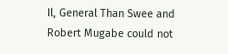Il, General Than Swee and Robert Mugabe could not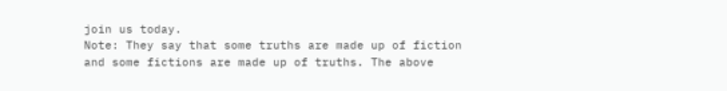join us today.
Note: They say that some truths are made up of fiction and some fictions are made up of truths. The above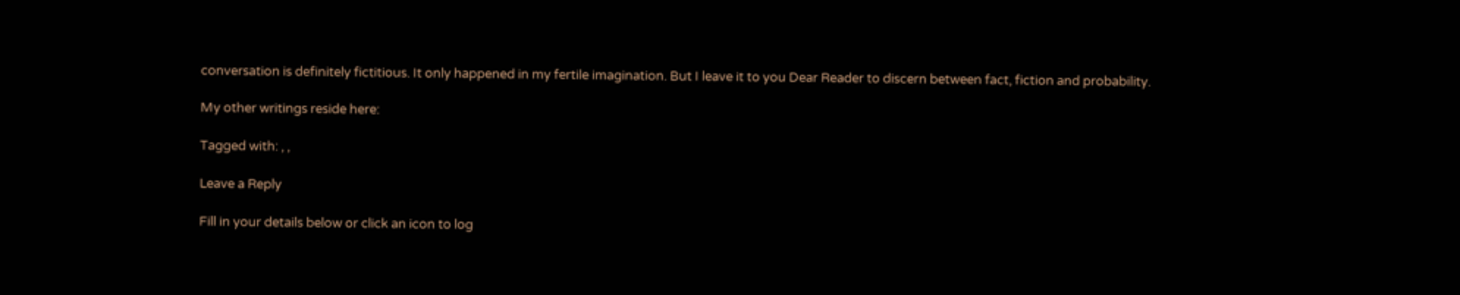conversation is definitely fictitious. It only happened in my fertile imagination. But I leave it to you Dear Reader to discern between fact, fiction and probability.

My other writings reside here:

Tagged with: , ,

Leave a Reply

Fill in your details below or click an icon to log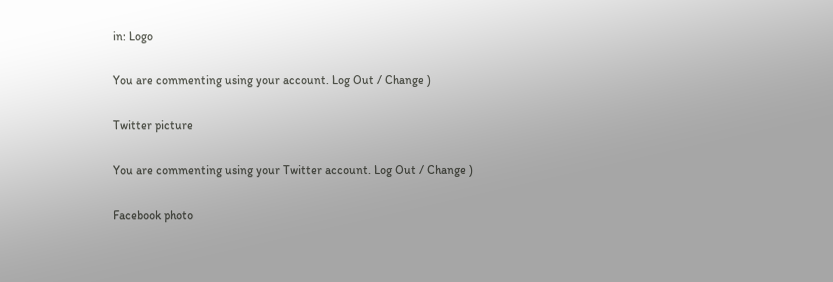in: Logo

You are commenting using your account. Log Out / Change )

Twitter picture

You are commenting using your Twitter account. Log Out / Change )

Facebook photo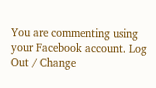You are commenting using your Facebook account. Log Out / Change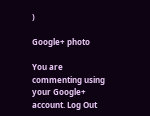)

Google+ photo

You are commenting using your Google+ account. Log Out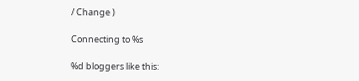/ Change )

Connecting to %s

%d bloggers like this: